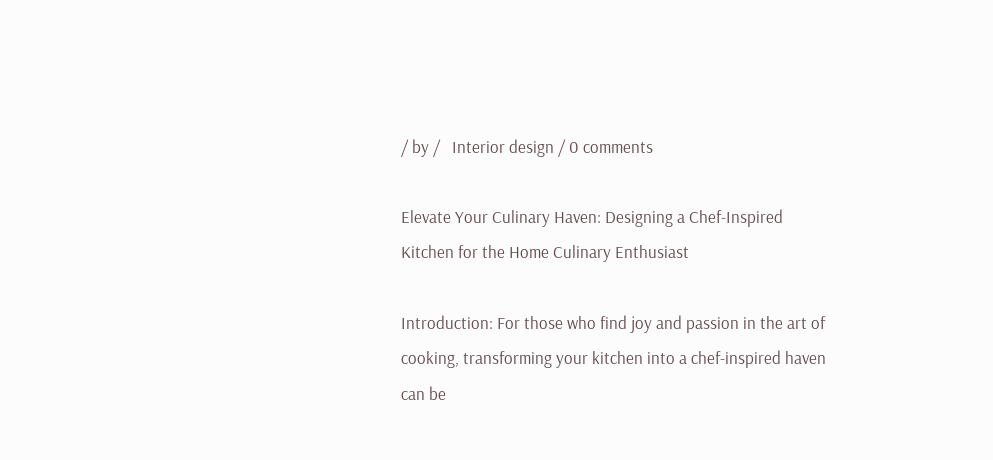/ by /   Interior design / 0 comments

Elevate Your Culinary Haven: Designing a Chef-Inspired Kitchen for the Home Culinary Enthusiast

Introduction: For those who find joy and passion in the art of cooking, transforming your kitchen into a chef-inspired haven can be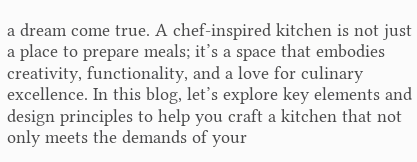a dream come true. A chef-inspired kitchen is not just a place to prepare meals; it’s a space that embodies creativity, functionality, and a love for culinary excellence. In this blog, let’s explore key elements and design principles to help you craft a kitchen that not only meets the demands of your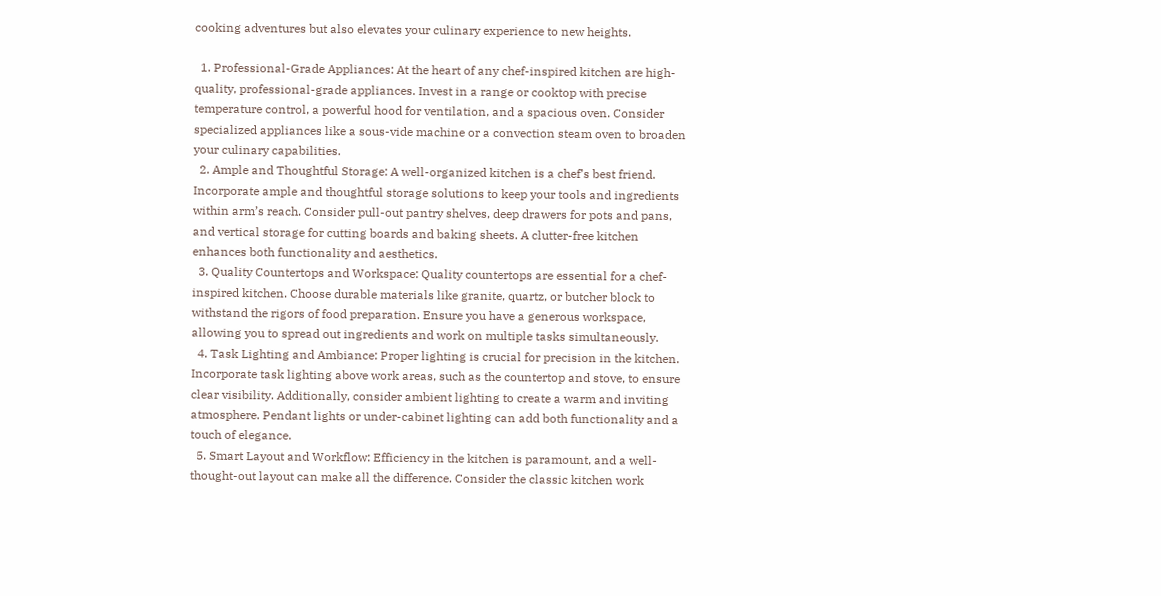cooking adventures but also elevates your culinary experience to new heights.

  1. Professional-Grade Appliances: At the heart of any chef-inspired kitchen are high-quality, professional-grade appliances. Invest in a range or cooktop with precise temperature control, a powerful hood for ventilation, and a spacious oven. Consider specialized appliances like a sous-vide machine or a convection steam oven to broaden your culinary capabilities.
  2. Ample and Thoughtful Storage: A well-organized kitchen is a chef’s best friend. Incorporate ample and thoughtful storage solutions to keep your tools and ingredients within arm’s reach. Consider pull-out pantry shelves, deep drawers for pots and pans, and vertical storage for cutting boards and baking sheets. A clutter-free kitchen enhances both functionality and aesthetics.
  3. Quality Countertops and Workspace: Quality countertops are essential for a chef-inspired kitchen. Choose durable materials like granite, quartz, or butcher block to withstand the rigors of food preparation. Ensure you have a generous workspace, allowing you to spread out ingredients and work on multiple tasks simultaneously.
  4. Task Lighting and Ambiance: Proper lighting is crucial for precision in the kitchen. Incorporate task lighting above work areas, such as the countertop and stove, to ensure clear visibility. Additionally, consider ambient lighting to create a warm and inviting atmosphere. Pendant lights or under-cabinet lighting can add both functionality and a touch of elegance.
  5. Smart Layout and Workflow: Efficiency in the kitchen is paramount, and a well-thought-out layout can make all the difference. Consider the classic kitchen work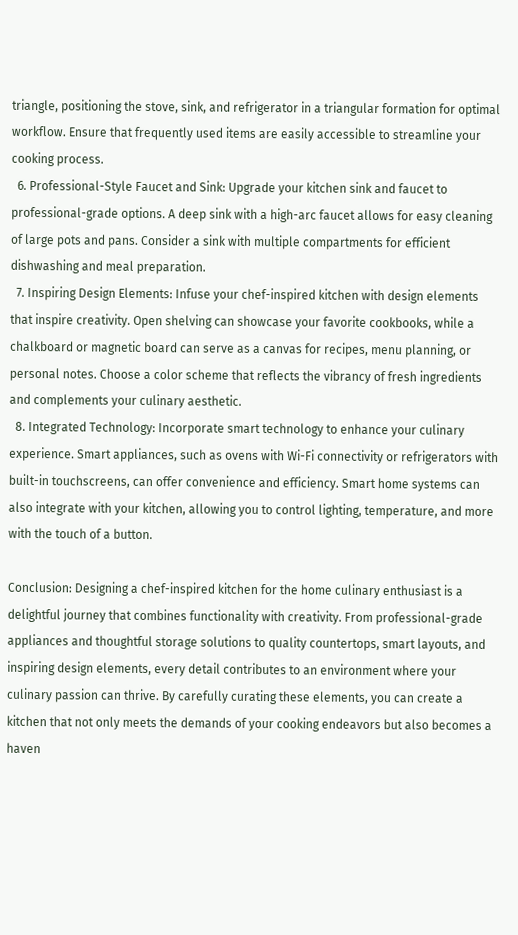triangle, positioning the stove, sink, and refrigerator in a triangular formation for optimal workflow. Ensure that frequently used items are easily accessible to streamline your cooking process.
  6. Professional-Style Faucet and Sink: Upgrade your kitchen sink and faucet to professional-grade options. A deep sink with a high-arc faucet allows for easy cleaning of large pots and pans. Consider a sink with multiple compartments for efficient dishwashing and meal preparation.
  7. Inspiring Design Elements: Infuse your chef-inspired kitchen with design elements that inspire creativity. Open shelving can showcase your favorite cookbooks, while a chalkboard or magnetic board can serve as a canvas for recipes, menu planning, or personal notes. Choose a color scheme that reflects the vibrancy of fresh ingredients and complements your culinary aesthetic.
  8. Integrated Technology: Incorporate smart technology to enhance your culinary experience. Smart appliances, such as ovens with Wi-Fi connectivity or refrigerators with built-in touchscreens, can offer convenience and efficiency. Smart home systems can also integrate with your kitchen, allowing you to control lighting, temperature, and more with the touch of a button.

Conclusion: Designing a chef-inspired kitchen for the home culinary enthusiast is a delightful journey that combines functionality with creativity. From professional-grade appliances and thoughtful storage solutions to quality countertops, smart layouts, and inspiring design elements, every detail contributes to an environment where your culinary passion can thrive. By carefully curating these elements, you can create a kitchen that not only meets the demands of your cooking endeavors but also becomes a haven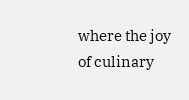where the joy of culinary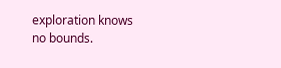exploration knows no bounds.